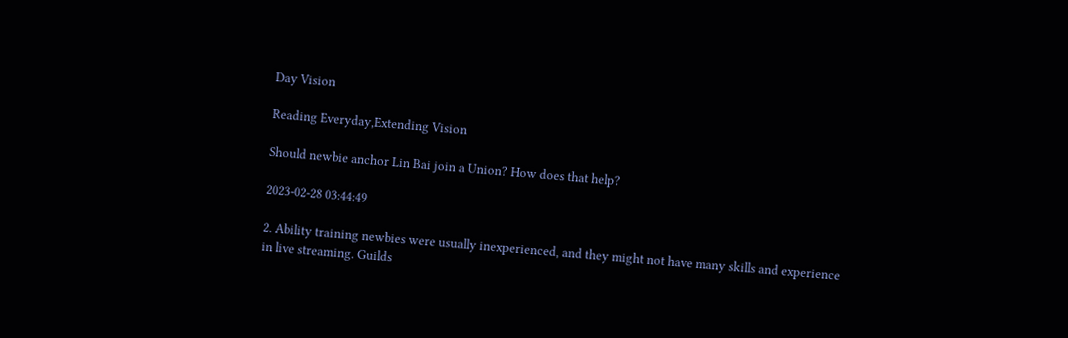Day Vision

Reading Everyday,Extending Vision

Should newbie anchor Lin Bai join a Union? How does that help?

2023-02-28 03:44:49

2. Ability training newbies were usually inexperienced, and they might not have many skills and experience in live streaming. Guilds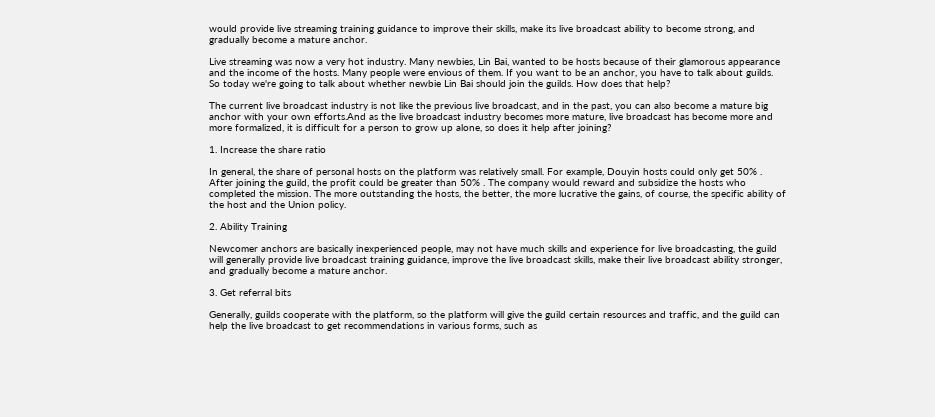would provide live streaming training guidance to improve their skills, make its live broadcast ability to become strong, and gradually become a mature anchor.

Live streaming was now a very hot industry. Many newbies, Lin Bai, wanted to be hosts because of their glamorous appearance and the income of the hosts. Many people were envious of them. If you want to be an anchor, you have to talk about guilds. So today we're going to talk about whether newbie Lin Bai should join the guilds. How does that help?

The current live broadcast industry is not like the previous live broadcast, and in the past, you can also become a mature big anchor with your own efforts.And as the live broadcast industry becomes more mature, live broadcast has become more and more formalized, it is difficult for a person to grow up alone, so does it help after joining?

1. Increase the share ratio

In general, the share of personal hosts on the platform was relatively small. For example, Douyin hosts could only get 50% . After joining the guild, the profit could be greater than 50% . The company would reward and subsidize the hosts who completed the mission. The more outstanding the hosts, the better, the more lucrative the gains, of course, the specific ability of the host and the Union policy.

2. Ability Training

Newcomer anchors are basically inexperienced people, may not have much skills and experience for live broadcasting, the guild will generally provide live broadcast training guidance, improve the live broadcast skills, make their live broadcast ability stronger, and gradually become a mature anchor.

3. Get referral bits

Generally, guilds cooperate with the platform, so the platform will give the guild certain resources and traffic, and the guild can help the live broadcast to get recommendations in various forms, such as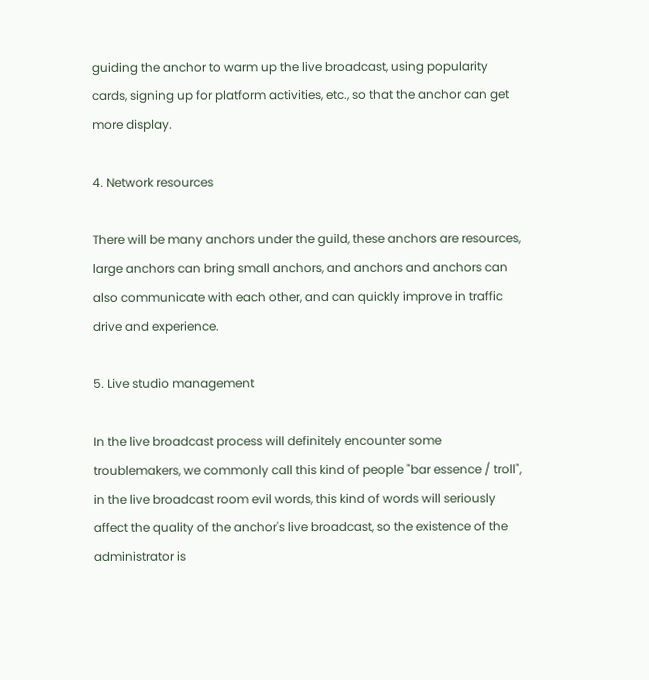guiding the anchor to warm up the live broadcast, using popularity cards, signing up for platform activities, etc., so that the anchor can get more display.

4. Network resources

There will be many anchors under the guild, these anchors are resources, large anchors can bring small anchors, and anchors and anchors can also communicate with each other, and can quickly improve in traffic drive and experience.

5. Live studio management

In the live broadcast process will definitely encounter some troublemakers, we commonly call this kind of people "bar essence / troll", in the live broadcast room evil words, this kind of words will seriously affect the quality of the anchor's live broadcast, so the existence of the administrator is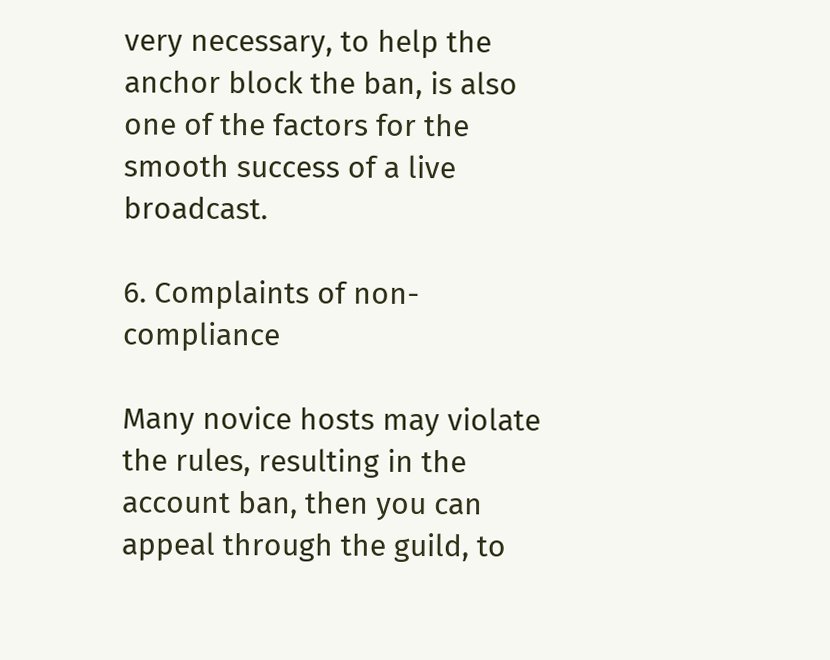very necessary, to help the anchor block the ban, is also one of the factors for the smooth success of a live broadcast.

6. Complaints of non-compliance

Many novice hosts may violate the rules, resulting in the account ban, then you can appeal through the guild, to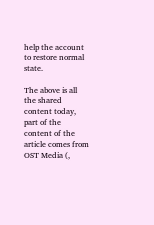help the account to restore normal state.

The above is all the shared content today, part of the content of the article comes from OST Media (,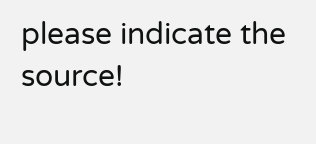please indicate the source!